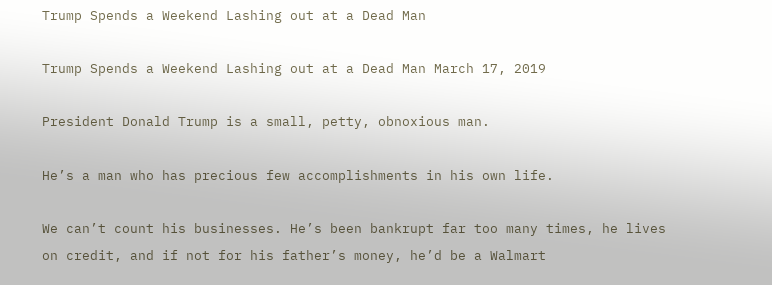Trump Spends a Weekend Lashing out at a Dead Man

Trump Spends a Weekend Lashing out at a Dead Man March 17, 2019

President Donald Trump is a small, petty, obnoxious man.

He’s a man who has precious few accomplishments in his own life.

We can’t count his businesses. He’s been bankrupt far too many times, he lives on credit, and if not for his father’s money, he’d be a Walmart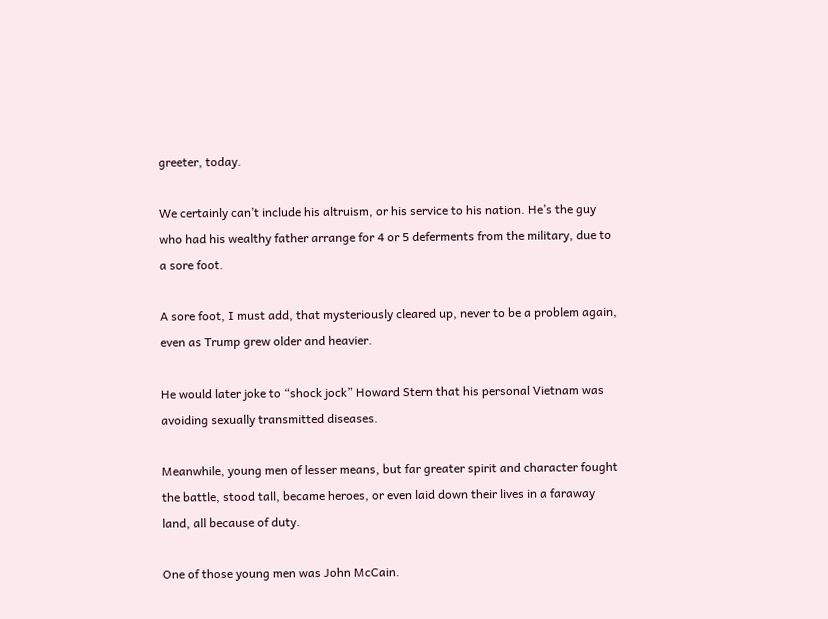greeter, today.

We certainly can’t include his altruism, or his service to his nation. He’s the guy who had his wealthy father arrange for 4 or 5 deferments from the military, due to a sore foot.

A sore foot, I must add, that mysteriously cleared up, never to be a problem again, even as Trump grew older and heavier.

He would later joke to “shock jock” Howard Stern that his personal Vietnam was avoiding sexually transmitted diseases.

Meanwhile, young men of lesser means, but far greater spirit and character fought the battle, stood tall, became heroes, or even laid down their lives in a faraway land, all because of duty.

One of those young men was John McCain.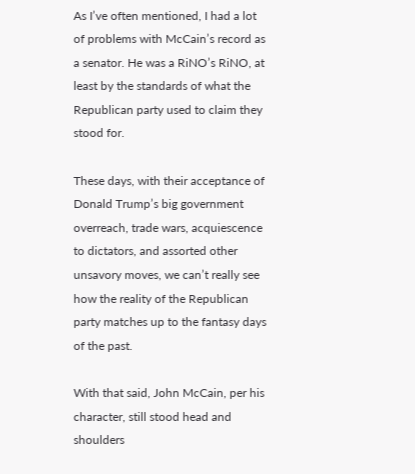As I’ve often mentioned, I had a lot of problems with McCain’s record as a senator. He was a RiNO’s RiNO, at least by the standards of what the Republican party used to claim they stood for.

These days, with their acceptance of Donald Trump’s big government overreach, trade wars, acquiescence to dictators, and assorted other unsavory moves, we can’t really see how the reality of the Republican party matches up to the fantasy days of the past.

With that said, John McCain, per his character, still stood head and shoulders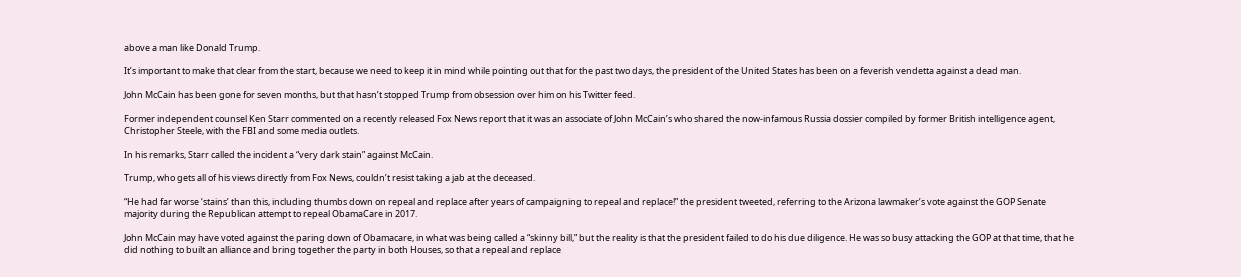above a man like Donald Trump.

It’s important to make that clear from the start, because we need to keep it in mind while pointing out that for the past two days, the president of the United States has been on a feverish vendetta against a dead man.

John McCain has been gone for seven months, but that hasn’t stopped Trump from obsession over him on his Twitter feed.

Former independent counsel Ken Starr commented on a recently released Fox News report that it was an associate of John McCain’s who shared the now-infamous Russia dossier compiled by former British intelligence agent, Christopher Steele, with the FBI and some media outlets.

In his remarks, Starr called the incident a “very dark stain” against McCain.

Trump, who gets all of his views directly from Fox News, couldn’t resist taking a jab at the deceased.

“He had far worse ‘stains’ than this, including thumbs down on repeal and replace after years of campaigning to repeal and replace!” the president tweeted, referring to the Arizona lawmaker’s vote against the GOP Senate majority during the Republican attempt to repeal ObamaCare in 2017.

John McCain may have voted against the paring down of Obamacare, in what was being called a “skinny bill,” but the reality is that the president failed to do his due diligence. He was so busy attacking the GOP at that time, that he did nothing to built an alliance and bring together the party in both Houses, so that a repeal and replace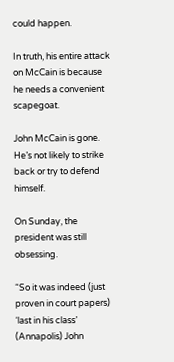could happen.

In truth, his entire attack on McCain is because he needs a convenient scapegoat.

John McCain is gone. He’s not likely to strike back or try to defend himself.

On Sunday, the president was still obsessing.

“So it was indeed (just proven in court papers) ‘last in his class’ (Annapolis) John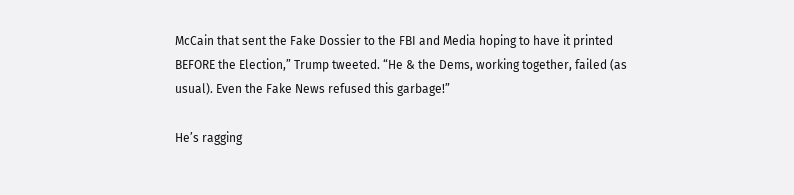McCain that sent the Fake Dossier to the FBI and Media hoping to have it printed BEFORE the Election,” Trump tweeted. “He & the Dems, working together, failed (as usual). Even the Fake News refused this garbage!”

He’s ragging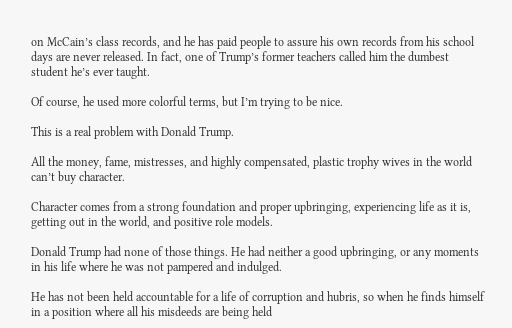on McCain’s class records, and he has paid people to assure his own records from his school days are never released. In fact, one of Trump’s former teachers called him the dumbest student he’s ever taught.

Of course, he used more colorful terms, but I’m trying to be nice.

This is a real problem with Donald Trump.

All the money, fame, mistresses, and highly compensated, plastic trophy wives in the world can’t buy character.

Character comes from a strong foundation and proper upbringing, experiencing life as it is, getting out in the world, and positive role models.

Donald Trump had none of those things. He had neither a good upbringing, or any moments in his life where he was not pampered and indulged.

He has not been held accountable for a life of corruption and hubris, so when he finds himself in a position where all his misdeeds are being held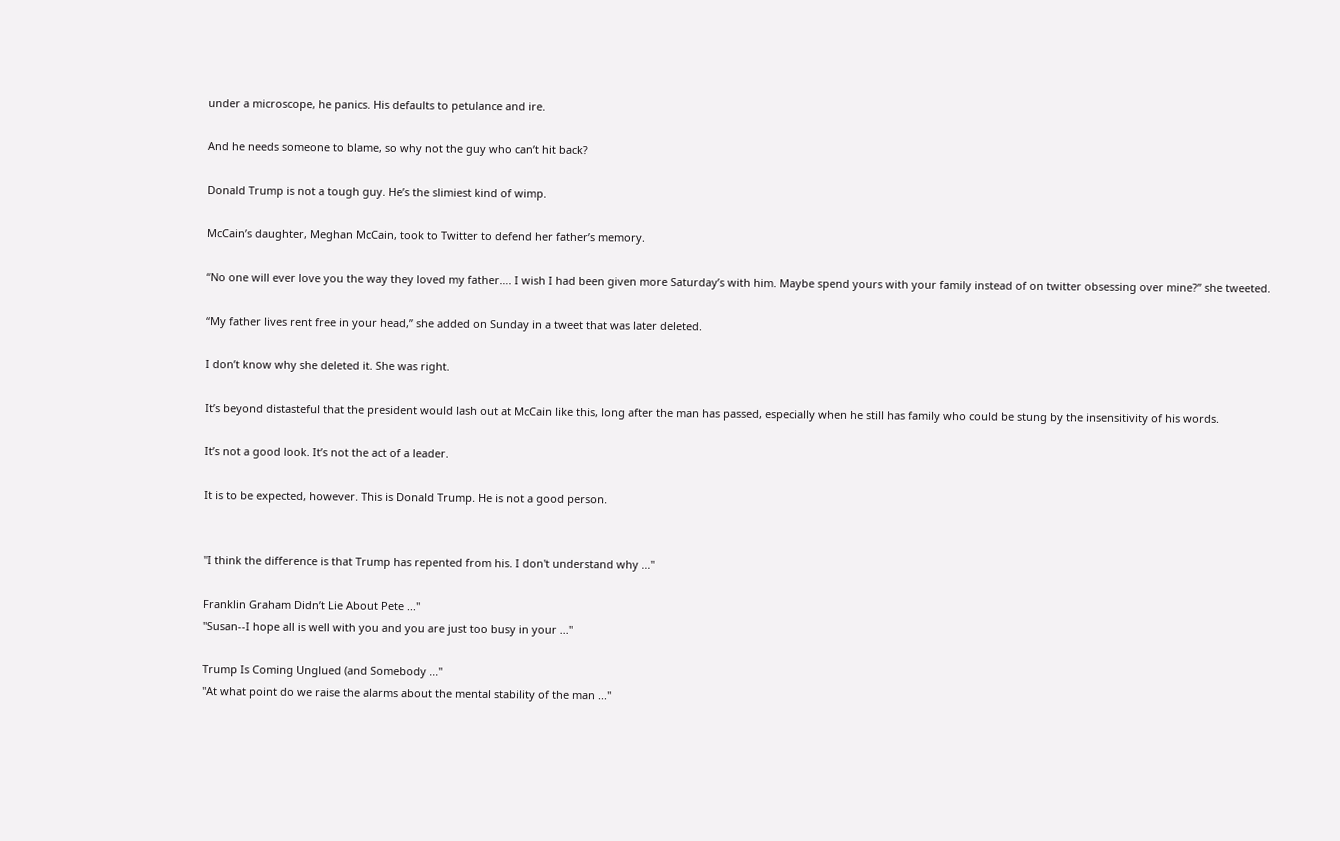under a microscope, he panics. His defaults to petulance and ire.

And he needs someone to blame, so why not the guy who can’t hit back?

Donald Trump is not a tough guy. He’s the slimiest kind of wimp.

McCain’s daughter, Meghan McCain, took to Twitter to defend her father’s memory.

“No one will ever love you the way they loved my father…. I wish I had been given more Saturday’s with him. Maybe spend yours with your family instead of on twitter obsessing over mine?” she tweeted.

“My father lives rent free in your head,” she added on Sunday in a tweet that was later deleted.

I don’t know why she deleted it. She was right.

It’s beyond distasteful that the president would lash out at McCain like this, long after the man has passed, especially when he still has family who could be stung by the insensitivity of his words.

It’s not a good look. It’s not the act of a leader.

It is to be expected, however. This is Donald Trump. He is not a good person.


"I think the difference is that Trump has repented from his. I don't understand why ..."

Franklin Graham Didn’t Lie About Pete ..."
"Susan--I hope all is well with you and you are just too busy in your ..."

Trump Is Coming Unglued (and Somebody ..."
"At what point do we raise the alarms about the mental stability of the man ..."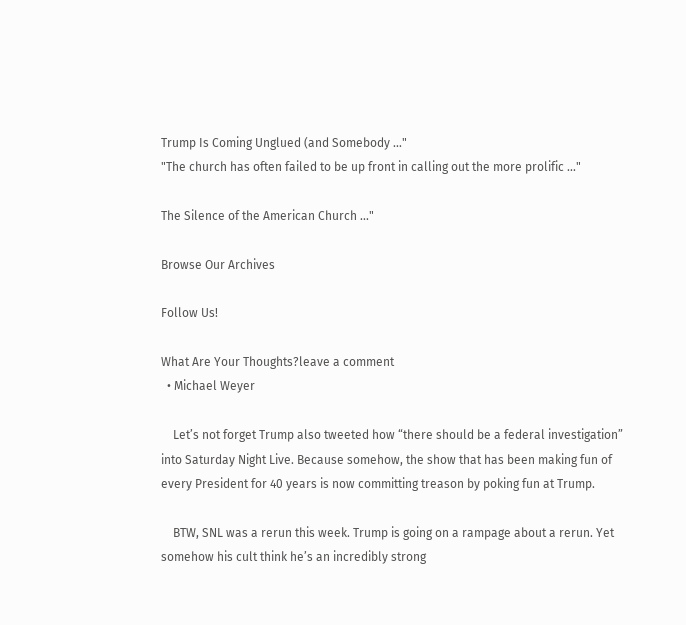Trump Is Coming Unglued (and Somebody ..."
"The church has often failed to be up front in calling out the more prolific ..."

The Silence of the American Church ..."

Browse Our Archives

Follow Us!

What Are Your Thoughts?leave a comment
  • Michael Weyer

    Let’s not forget Trump also tweeted how “there should be a federal investigation” into Saturday Night Live. Because somehow, the show that has been making fun of every President for 40 years is now committing treason by poking fun at Trump.

    BTW, SNL was a rerun this week. Trump is going on a rampage about a rerun. Yet somehow his cult think he’s an incredibly strong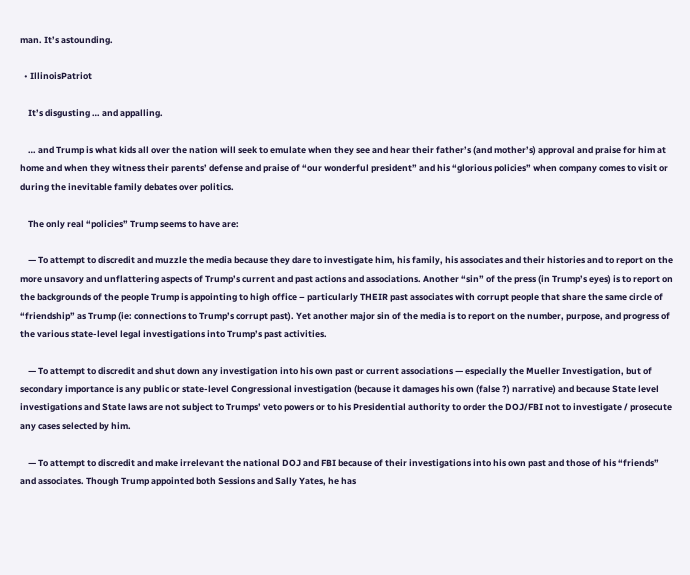man. It’s astounding.

  • IllinoisPatriot

    It’s disgusting … and appalling.

    … and Trump is what kids all over the nation will seek to emulate when they see and hear their father’s (and mother’s) approval and praise for him at home and when they witness their parents’ defense and praise of “our wonderful president” and his “glorious policies” when company comes to visit or during the inevitable family debates over politics.

    The only real “policies” Trump seems to have are:

    — To attempt to discredit and muzzle the media because they dare to investigate him, his family, his associates and their histories and to report on the more unsavory and unflattering aspects of Trump’s current and past actions and associations. Another “sin” of the press (in Trump’s eyes) is to report on the backgrounds of the people Trump is appointing to high office – particularly THEIR past associates with corrupt people that share the same circle of “friendship” as Trump (ie: connections to Trump’s corrupt past). Yet another major sin of the media is to report on the number, purpose, and progress of the various state-level legal investigations into Trump’s past activities.

    — To attempt to discredit and shut down any investigation into his own past or current associations — especially the Mueller Investigation, but of secondary importance is any public or state-level Congressional investigation (because it damages his own (false ?) narrative) and because State level investigations and State laws are not subject to Trumps’ veto powers or to his Presidential authority to order the DOJ/FBI not to investigate / prosecute any cases selected by him.

    — To attempt to discredit and make irrelevant the national DOJ and FBI because of their investigations into his own past and those of his “friends” and associates. Though Trump appointed both Sessions and Sally Yates, he has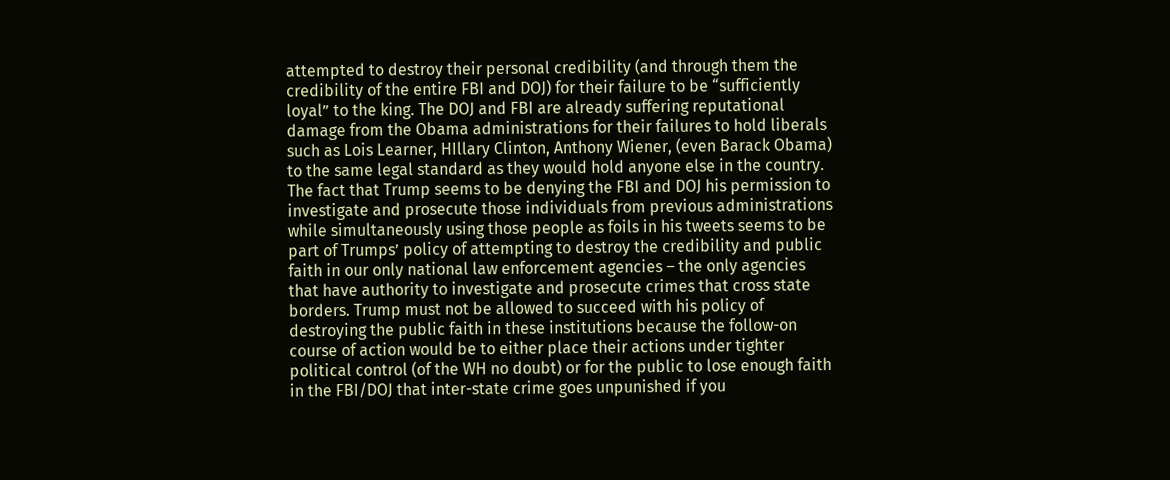attempted to destroy their personal credibility (and through them the credibility of the entire FBI and DOJ) for their failure to be “sufficiently loyal” to the king. The DOJ and FBI are already suffering reputational damage from the Obama administrations for their failures to hold liberals such as Lois Learner, HIllary Clinton, Anthony Wiener, (even Barack Obama) to the same legal standard as they would hold anyone else in the country. The fact that Trump seems to be denying the FBI and DOJ his permission to investigate and prosecute those individuals from previous administrations while simultaneously using those people as foils in his tweets seems to be part of Trumps’ policy of attempting to destroy the credibility and public faith in our only national law enforcement agencies – the only agencies that have authority to investigate and prosecute crimes that cross state borders. Trump must not be allowed to succeed with his policy of destroying the public faith in these institutions because the follow-on course of action would be to either place their actions under tighter political control (of the WH no doubt) or for the public to lose enough faith in the FBI/DOJ that inter-state crime goes unpunished if you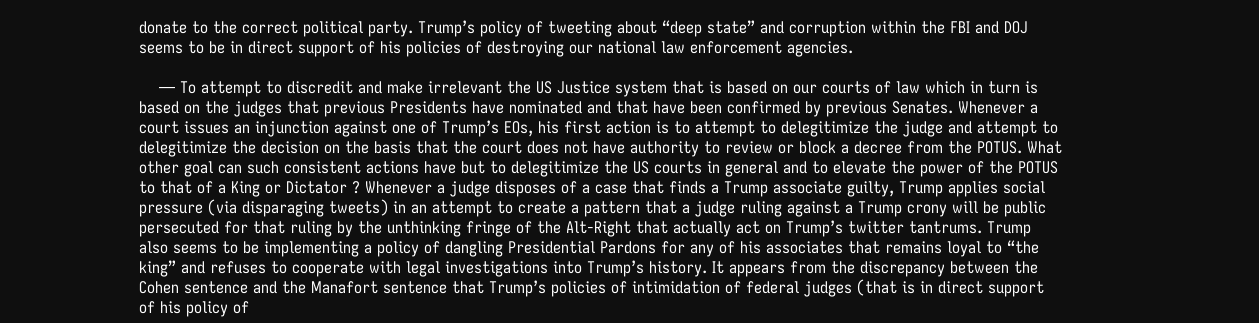donate to the correct political party. Trump’s policy of tweeting about “deep state” and corruption within the FBI and DOJ seems to be in direct support of his policies of destroying our national law enforcement agencies.

    — To attempt to discredit and make irrelevant the US Justice system that is based on our courts of law which in turn is based on the judges that previous Presidents have nominated and that have been confirmed by previous Senates. Whenever a court issues an injunction against one of Trump’s EOs, his first action is to attempt to delegitimize the judge and attempt to delegitimize the decision on the basis that the court does not have authority to review or block a decree from the POTUS. What other goal can such consistent actions have but to delegitimize the US courts in general and to elevate the power of the POTUS to that of a King or Dictator ? Whenever a judge disposes of a case that finds a Trump associate guilty, Trump applies social pressure (via disparaging tweets) in an attempt to create a pattern that a judge ruling against a Trump crony will be public persecuted for that ruling by the unthinking fringe of the Alt-Right that actually act on Trump’s twitter tantrums. Trump also seems to be implementing a policy of dangling Presidential Pardons for any of his associates that remains loyal to “the king” and refuses to cooperate with legal investigations into Trump’s history. It appears from the discrepancy between the Cohen sentence and the Manafort sentence that Trump’s policies of intimidation of federal judges (that is in direct support of his policy of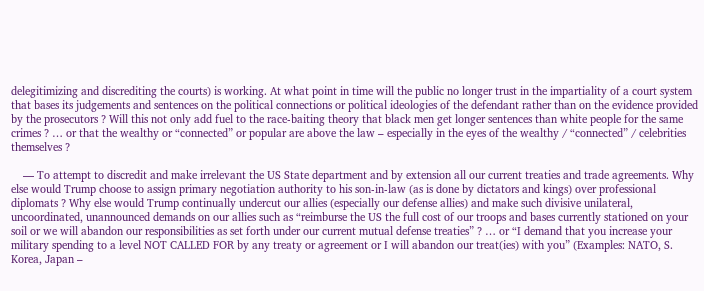delegitimizing and discrediting the courts) is working. At what point in time will the public no longer trust in the impartiality of a court system that bases its judgements and sentences on the political connections or political ideologies of the defendant rather than on the evidence provided by the prosecutors ? Will this not only add fuel to the race-baiting theory that black men get longer sentences than white people for the same crimes ? … or that the wealthy or “connected” or popular are above the law – especially in the eyes of the wealthy / “connected” / celebrities themselves ?

    — To attempt to discredit and make irrelevant the US State department and by extension all our current treaties and trade agreements. Why else would Trump choose to assign primary negotiation authority to his son-in-law (as is done by dictators and kings) over professional diplomats ? Why else would Trump continually undercut our allies (especially our defense allies) and make such divisive unilateral, uncoordinated, unannounced demands on our allies such as “reimburse the US the full cost of our troops and bases currently stationed on your soil or we will abandon our responsibilities as set forth under our current mutual defense treaties” ? … or “I demand that you increase your military spending to a level NOT CALLED FOR by any treaty or agreement or I will abandon our treat(ies) with you” (Examples: NATO, S. Korea, Japan –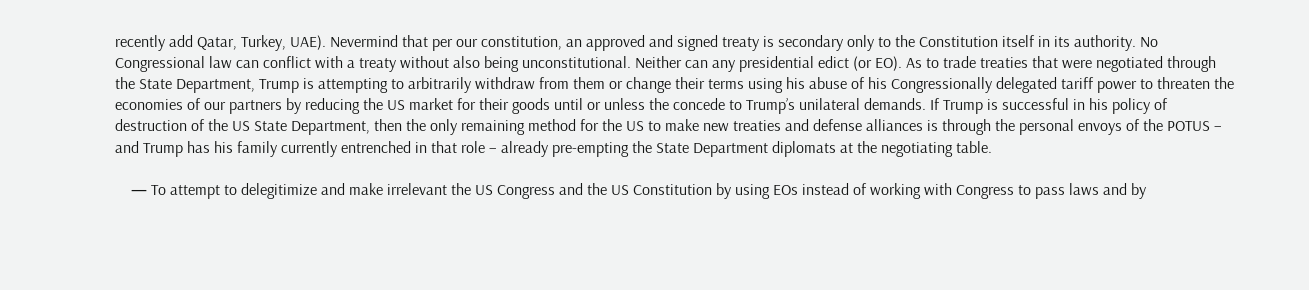recently add Qatar, Turkey, UAE). Nevermind that per our constitution, an approved and signed treaty is secondary only to the Constitution itself in its authority. No Congressional law can conflict with a treaty without also being unconstitutional. Neither can any presidential edict (or EO). As to trade treaties that were negotiated through the State Department, Trump is attempting to arbitrarily withdraw from them or change their terms using his abuse of his Congressionally delegated tariff power to threaten the economies of our partners by reducing the US market for their goods until or unless the concede to Trump’s unilateral demands. If Trump is successful in his policy of destruction of the US State Department, then the only remaining method for the US to make new treaties and defense alliances is through the personal envoys of the POTUS – and Trump has his family currently entrenched in that role – already pre-empting the State Department diplomats at the negotiating table.

    — To attempt to delegitimize and make irrelevant the US Congress and the US Constitution by using EOs instead of working with Congress to pass laws and by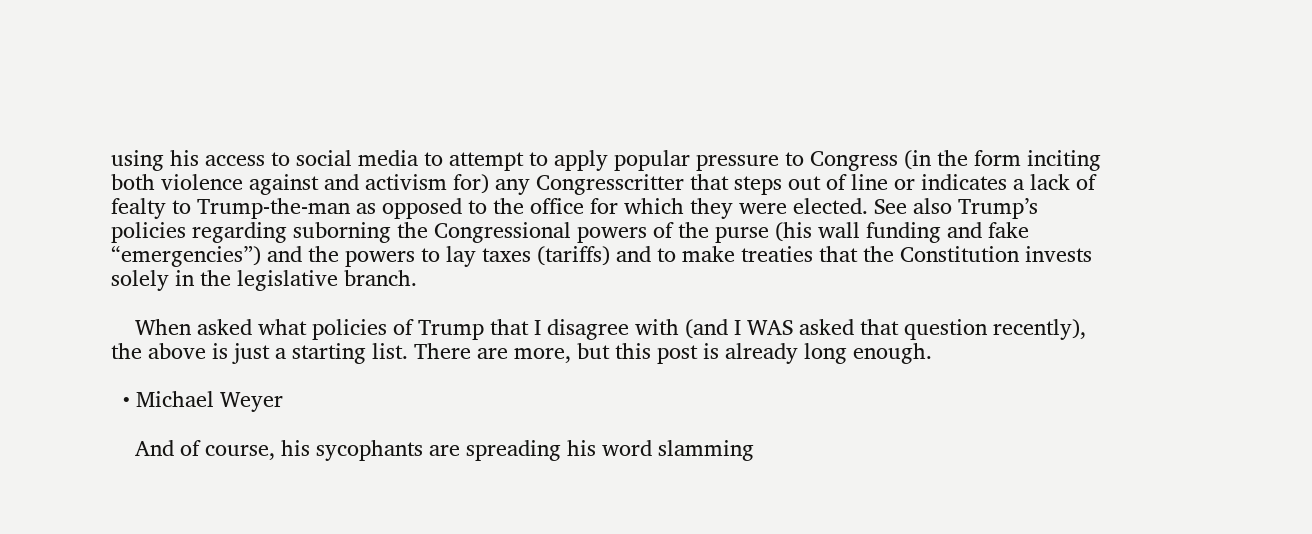using his access to social media to attempt to apply popular pressure to Congress (in the form inciting both violence against and activism for) any Congresscritter that steps out of line or indicates a lack of fealty to Trump-the-man as opposed to the office for which they were elected. See also Trump’s policies regarding suborning the Congressional powers of the purse (his wall funding and fake “emergencies”) and the powers to lay taxes (tariffs) and to make treaties that the Constitution invests solely in the legislative branch.

    When asked what policies of Trump that I disagree with (and I WAS asked that question recently), the above is just a starting list. There are more, but this post is already long enough.

  • Michael Weyer

    And of course, his sycophants are spreading his word slamming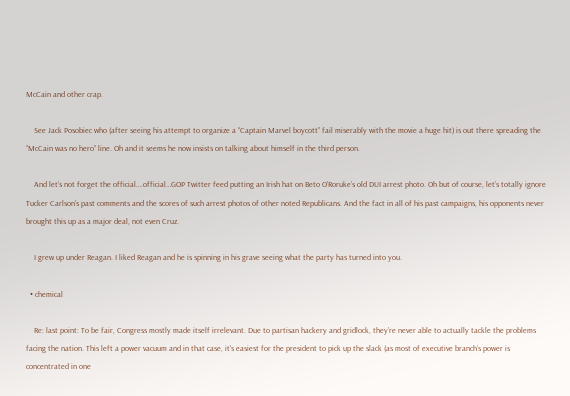McCain and other crap.

    See Jack Posobiec who (after seeing his attempt to organize a “Captain Marvel boycott” fail miserably with the movie a huge hit) is out there spreading the “McCain was no hero” line. Oh and it seems he now insists on talking about himself in the third person.

    And let’s not forget the official….official…GOP Twitter feed putting an Irish hat on Beto O’Roruke’s old DUI arrest photo. Oh but of course, let’s totally ignore Tucker Carlson’s past comments and the scores of such arrest photos of other noted Republicans. And the fact in all of his past campaigns, his opponents never brought this up as a major deal, not even Cruz.

    I grew up under Reagan. I liked Reagan and he is spinning in his grave seeing what the party has turned into you.

  • chemical

    Re: last point: To be fair, Congress mostly made itself irrelevant. Due to partisan hackery and gridlock, they’re never able to actually tackle the problems facing the nation. This left a power vacuum and in that case, it’s easiest for the president to pick up the slack (as most of executive branch’s power is concentrated in one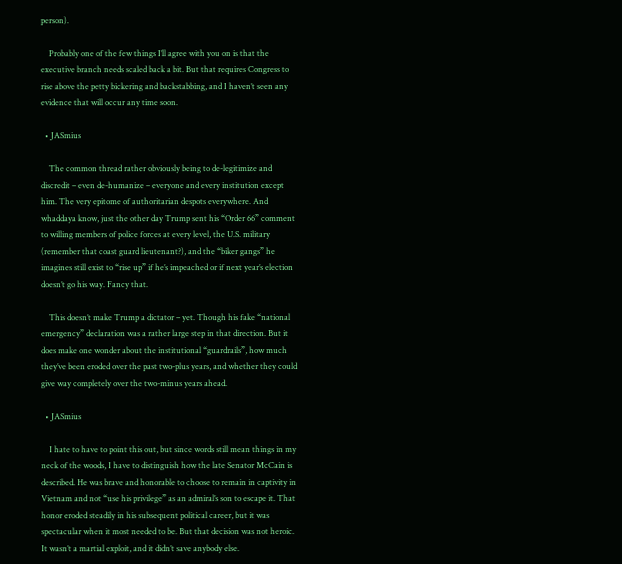person).

    Probably one of the few things I’ll agree with you on is that the executive branch needs scaled back a bit. But that requires Congress to rise above the petty bickering and backstabbing, and I haven’t seen any evidence that will occur any time soon.

  • JASmius

    The common thread rather obviously being to de-legitimize and discredit – even de-humanize – everyone and every institution except him. The very epitome of authoritarian despots everywhere. And whaddaya know, just the other day Trump sent his “Order 66” comment to willing members of police forces at every level, the U.S. military (remember that coast guard lieutenant?), and the “biker gangs” he imagines still exist to “rise up” if he’s impeached or if next year’s election doesn’t go his way. Fancy that.

    This doesn’t make Trump a dictator – yet. Though his fake “national emergency” declaration was a rather large step in that direction. But it does make one wonder about the institutional “guardrails”, how much they’ve been eroded over the past two-plus years, and whether they could give way completely over the two-minus years ahead.

  • JASmius

    I hate to have to point this out, but since words still mean things in my neck of the woods, I have to distinguish how the late Senator McCain is described. He was brave and honorable to choose to remain in captivity in Vietnam and not “use his privilege” as an admiral’s son to escape it. That honor eroded steadily in his subsequent political career, but it was spectacular when it most needed to be. But that decision was not heroic. It wasn’t a martial exploit, and it didn’t save anybody else.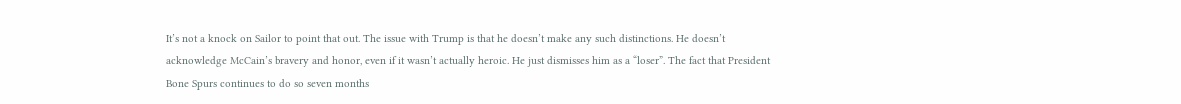It’s not a knock on Sailor to point that out. The issue with Trump is that he doesn’t make any such distinctions. He doesn’t acknowledge McCain’s bravery and honor, even if it wasn’t actually heroic. He just dismisses him as a “loser”. The fact that President Bone Spurs continues to do so seven months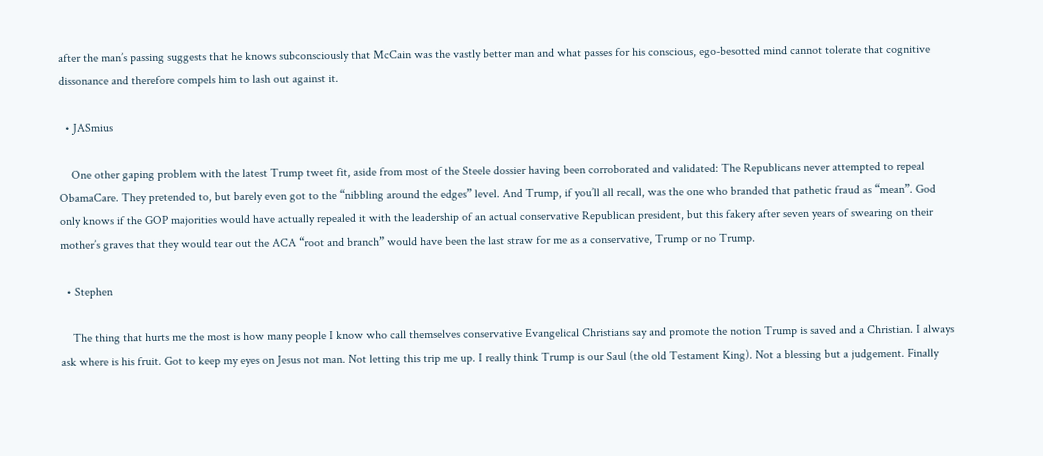after the man’s passing suggests that he knows subconsciously that McCain was the vastly better man and what passes for his conscious, ego-besotted mind cannot tolerate that cognitive dissonance and therefore compels him to lash out against it.

  • JASmius

    One other gaping problem with the latest Trump tweet fit, aside from most of the Steele dossier having been corroborated and validated: The Republicans never attempted to repeal ObamaCare. They pretended to, but barely even got to the “nibbling around the edges” level. And Trump, if you’ll all recall, was the one who branded that pathetic fraud as “mean”. God only knows if the GOP majorities would have actually repealed it with the leadership of an actual conservative Republican president, but this fakery after seven years of swearing on their mother’s graves that they would tear out the ACA “root and branch” would have been the last straw for me as a conservative, Trump or no Trump.

  • Stephen

    The thing that hurts me the most is how many people I know who call themselves conservative Evangelical Christians say and promote the notion Trump is saved and a Christian. I always ask where is his fruit. Got to keep my eyes on Jesus not man. Not letting this trip me up. I really think Trump is our Saul (the old Testament King). Not a blessing but a judgement. Finally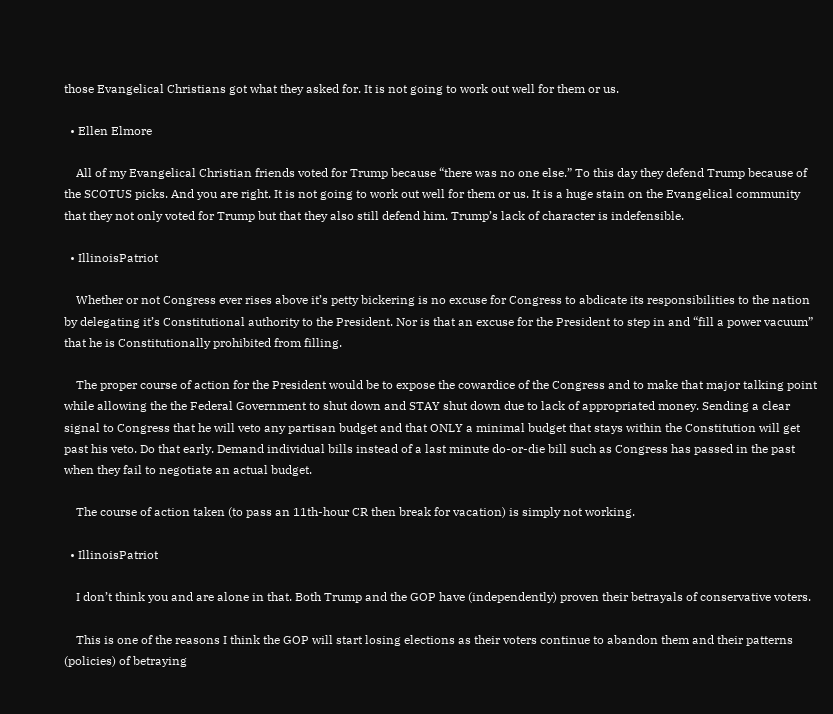those Evangelical Christians got what they asked for. It is not going to work out well for them or us.

  • Ellen Elmore

    All of my Evangelical Christian friends voted for Trump because “there was no one else.” To this day they defend Trump because of the SCOTUS picks. And you are right. It is not going to work out well for them or us. It is a huge stain on the Evangelical community that they not only voted for Trump but that they also still defend him. Trump’s lack of character is indefensible.

  • IllinoisPatriot

    Whether or not Congress ever rises above it’s petty bickering is no excuse for Congress to abdicate its responsibilities to the nation by delegating it’s Constitutional authority to the President. Nor is that an excuse for the President to step in and “fill a power vacuum” that he is Constitutionally prohibited from filling.

    The proper course of action for the President would be to expose the cowardice of the Congress and to make that major talking point while allowing the the Federal Government to shut down and STAY shut down due to lack of appropriated money. Sending a clear signal to Congress that he will veto any partisan budget and that ONLY a minimal budget that stays within the Constitution will get past his veto. Do that early. Demand individual bills instead of a last minute do-or-die bill such as Congress has passed in the past when they fail to negotiate an actual budget.

    The course of action taken (to pass an 11th-hour CR then break for vacation) is simply not working.

  • IllinoisPatriot

    I don’t think you and are alone in that. Both Trump and the GOP have (independently) proven their betrayals of conservative voters.

    This is one of the reasons I think the GOP will start losing elections as their voters continue to abandon them and their patterns (policies) of betraying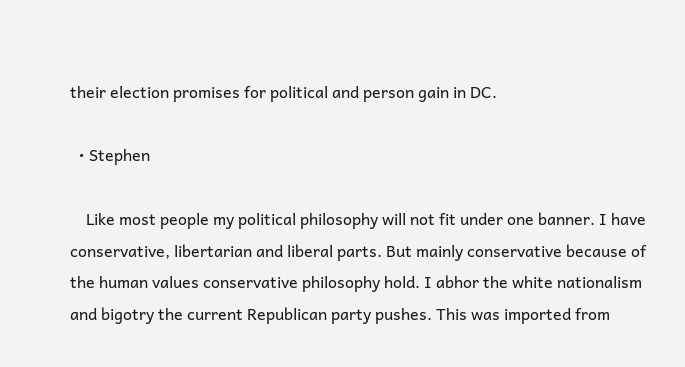their election promises for political and person gain in DC.

  • Stephen

    Like most people my political philosophy will not fit under one banner. I have conservative, libertarian and liberal parts. But mainly conservative because of the human values conservative philosophy hold. I abhor the white nationalism and bigotry the current Republican party pushes. This was imported from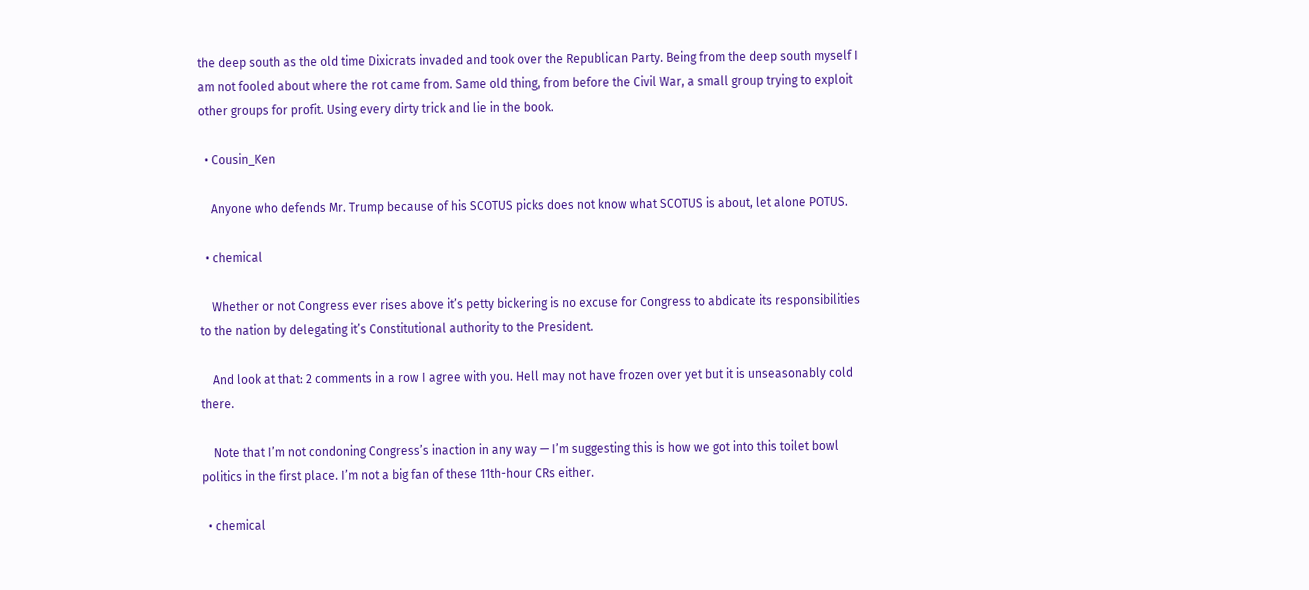the deep south as the old time Dixicrats invaded and took over the Republican Party. Being from the deep south myself I am not fooled about where the rot came from. Same old thing, from before the Civil War, a small group trying to exploit other groups for profit. Using every dirty trick and lie in the book.

  • Cousin_Ken

    Anyone who defends Mr. Trump because of his SCOTUS picks does not know what SCOTUS is about, let alone POTUS.

  • chemical

    Whether or not Congress ever rises above it’s petty bickering is no excuse for Congress to abdicate its responsibilities to the nation by delegating it’s Constitutional authority to the President.

    And look at that: 2 comments in a row I agree with you. Hell may not have frozen over yet but it is unseasonably cold there.

    Note that I’m not condoning Congress’s inaction in any way — I’m suggesting this is how we got into this toilet bowl politics in the first place. I’m not a big fan of these 11th-hour CRs either.

  • chemical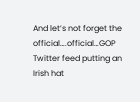And let’s not forget the official….official…GOP Twitter feed putting an Irish hat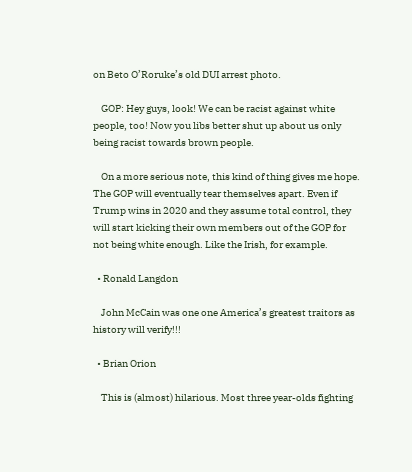on Beto O’Roruke’s old DUI arrest photo.

    GOP: Hey guys, look! We can be racist against white people, too! Now you libs better shut up about us only being racist towards brown people.

    On a more serious note, this kind of thing gives me hope. The GOP will eventually tear themselves apart. Even if Trump wins in 2020 and they assume total control, they will start kicking their own members out of the GOP for not being white enough. Like the Irish, for example.

  • Ronald Langdon

    John McCain was one one America’s greatest traitors as history will verify!!!

  • Brian Orion

    This is (almost) hilarious. Most three year-olds fighting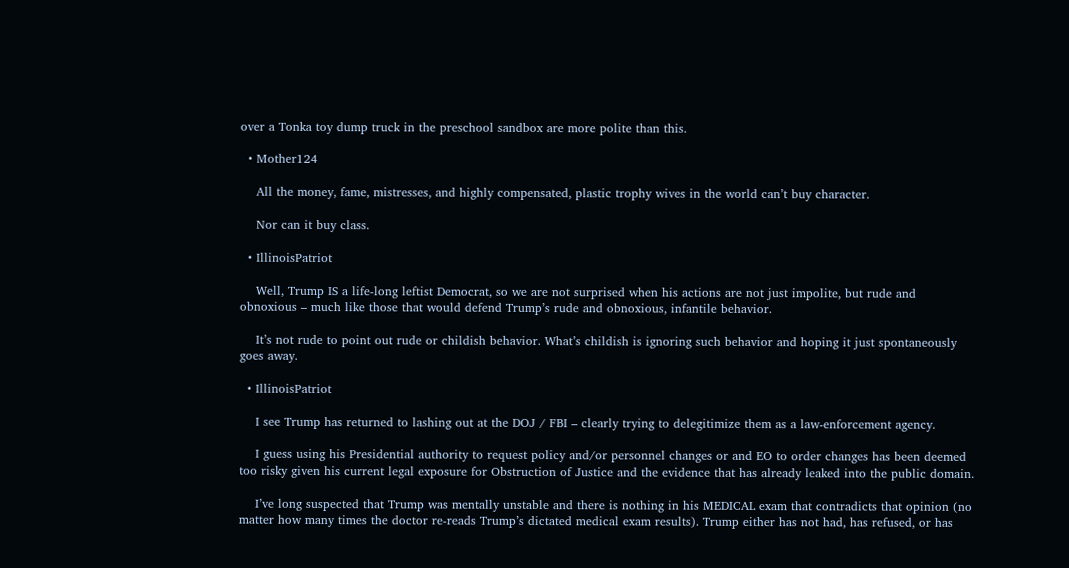over a Tonka toy dump truck in the preschool sandbox are more polite than this.

  • Mother124

    All the money, fame, mistresses, and highly compensated, plastic trophy wives in the world can’t buy character.

    Nor can it buy class.

  • IllinoisPatriot

    Well, Trump IS a life-long leftist Democrat, so we are not surprised when his actions are not just impolite, but rude and obnoxious – much like those that would defend Trump’s rude and obnoxious, infantile behavior.

    It’s not rude to point out rude or childish behavior. What’s childish is ignoring such behavior and hoping it just spontaneously goes away.

  • IllinoisPatriot

    I see Trump has returned to lashing out at the DOJ / FBI – clearly trying to delegitimize them as a law-enforcement agency.

    I guess using his Presidential authority to request policy and/or personnel changes or and EO to order changes has been deemed too risky given his current legal exposure for Obstruction of Justice and the evidence that has already leaked into the public domain.

    I’ve long suspected that Trump was mentally unstable and there is nothing in his MEDICAL exam that contradicts that opinion (no matter how many times the doctor re-reads Trump’s dictated medical exam results). Trump either has not had, has refused, or has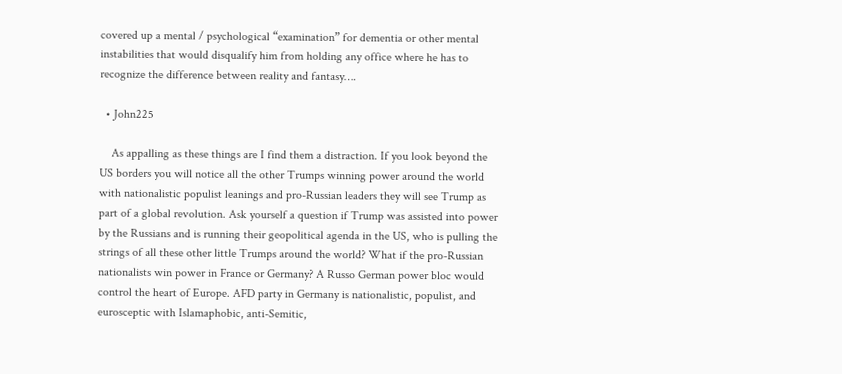covered up a mental / psychological “examination” for dementia or other mental instabilities that would disqualify him from holding any office where he has to recognize the difference between reality and fantasy….

  • John225

    As appalling as these things are I find them a distraction. If you look beyond the US borders you will notice all the other Trumps winning power around the world with nationalistic populist leanings and pro-Russian leaders they will see Trump as part of a global revolution. Ask yourself a question if Trump was assisted into power by the Russians and is running their geopolitical agenda in the US, who is pulling the strings of all these other little Trumps around the world? What if the pro-Russian nationalists win power in France or Germany? A Russo German power bloc would control the heart of Europe. AFD party in Germany is nationalistic, populist, and eurosceptic with Islamaphobic, anti-Semitic,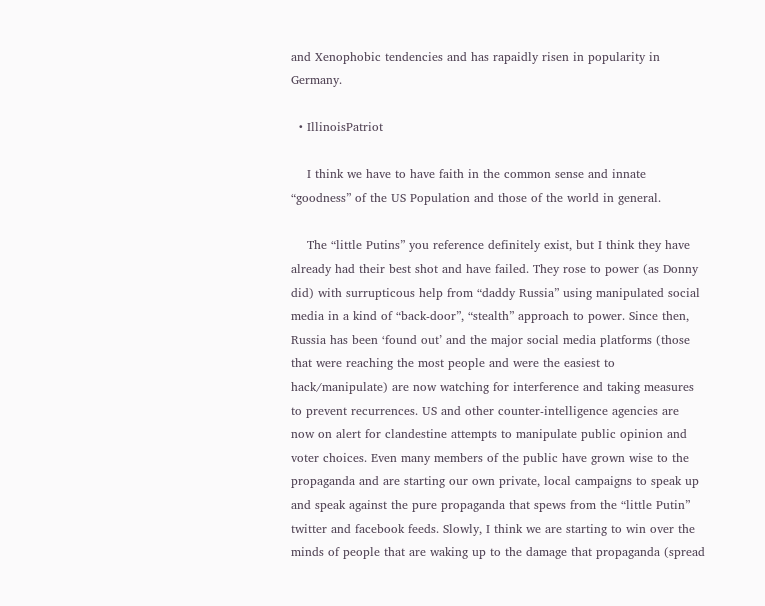and Xenophobic tendencies and has rapaidly risen in popularity in Germany.

  • IllinoisPatriot

    I think we have to have faith in the common sense and innate “goodness” of the US Population and those of the world in general.

    The “little Putins” you reference definitely exist, but I think they have already had their best shot and have failed. They rose to power (as Donny did) with surrupticous help from “daddy Russia” using manipulated social media in a kind of “back-door”, “stealth” approach to power. Since then, Russia has been ‘found out’ and the major social media platforms (those that were reaching the most people and were the easiest to hack/manipulate) are now watching for interference and taking measures to prevent recurrences. US and other counter-intelligence agencies are now on alert for clandestine attempts to manipulate public opinion and voter choices. Even many members of the public have grown wise to the propaganda and are starting our own private, local campaigns to speak up and speak against the pure propaganda that spews from the “little Putin” twitter and facebook feeds. Slowly, I think we are starting to win over the minds of people that are waking up to the damage that propaganda (spread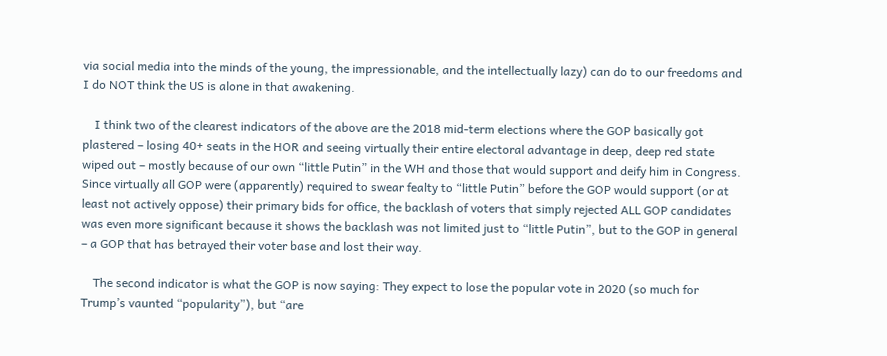via social media into the minds of the young, the impressionable, and the intellectually lazy) can do to our freedoms and I do NOT think the US is alone in that awakening.

    I think two of the clearest indicators of the above are the 2018 mid-term elections where the GOP basically got plastered – losing 40+ seats in the HOR and seeing virtually their entire electoral advantage in deep, deep red state wiped out – mostly because of our own “little Putin” in the WH and those that would support and deify him in Congress. Since virtually all GOP were (apparently) required to swear fealty to “little Putin” before the GOP would support (or at least not actively oppose) their primary bids for office, the backlash of voters that simply rejected ALL GOP candidates was even more significant because it shows the backlash was not limited just to “little Putin”, but to the GOP in general – a GOP that has betrayed their voter base and lost their way.

    The second indicator is what the GOP is now saying: They expect to lose the popular vote in 2020 (so much for Trump’s vaunted “popularity”), but “are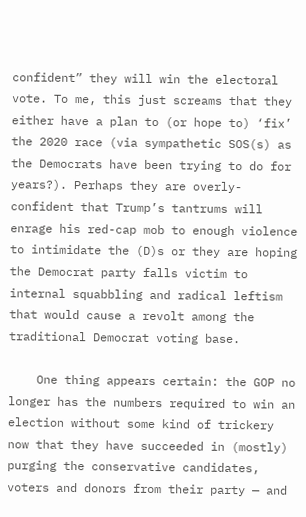confident” they will win the electoral vote. To me, this just screams that they either have a plan to (or hope to) ‘fix’ the 2020 race (via sympathetic SOS(s) as the Democrats have been trying to do for years?). Perhaps they are overly-confident that Trump’s tantrums will enrage his red-cap mob to enough violence to intimidate the (D)s or they are hoping the Democrat party falls victim to internal squabbling and radical leftism that would cause a revolt among the traditional Democrat voting base.

    One thing appears certain: the GOP no longer has the numbers required to win an election without some kind of trickery now that they have succeeded in (mostly) purging the conservative candidates, voters and donors from their party — and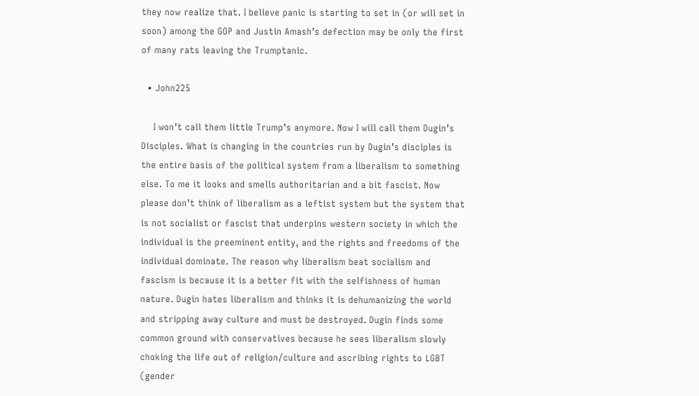they now realize that. I believe panic is starting to set in (or will set in soon) among the GOP and Justin Amash’s defection may be only the first of many rats leaving the Trumptanic.

  • John225

    I won’t call them little Trump’s anymore. Now I will call them Dugin’s Disciples. What is changing in the countries run by Dugin’s disciples is the entire basis of the political system from a liberalism to something else. To me it looks and smells authoritarian and a bit fascist. Now please don’t think of liberalism as a leftist system but the system that is not socialist or fascist that underpins western society in which the individual is the preeminent entity, and the rights and freedoms of the individual dominate. The reason why liberalism beat socialism and fascism is because it is a better fit with the selfishness of human nature. Dugin hates liberalism and thinks it is dehumanizing the world and stripping away culture and must be destroyed. Dugin finds some common ground with conservatives because he sees liberalism slowly choking the life out of religion/culture and ascribing rights to LGBT (gender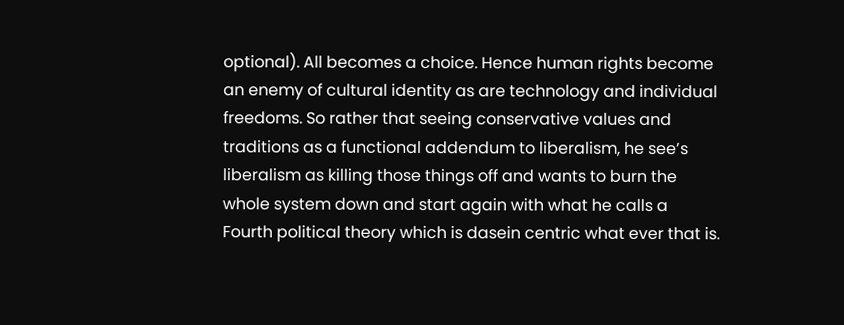optional). All becomes a choice. Hence human rights become an enemy of cultural identity as are technology and individual freedoms. So rather that seeing conservative values and traditions as a functional addendum to liberalism, he see’s liberalism as killing those things off and wants to burn the whole system down and start again with what he calls a Fourth political theory which is dasein centric what ever that is.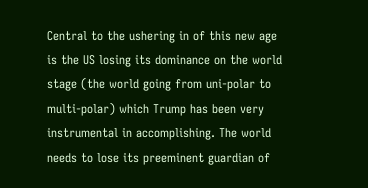Central to the ushering in of this new age is the US losing its dominance on the world stage (the world going from uni-polar to multi-polar) which Trump has been very instrumental in accomplishing. The world needs to lose its preeminent guardian of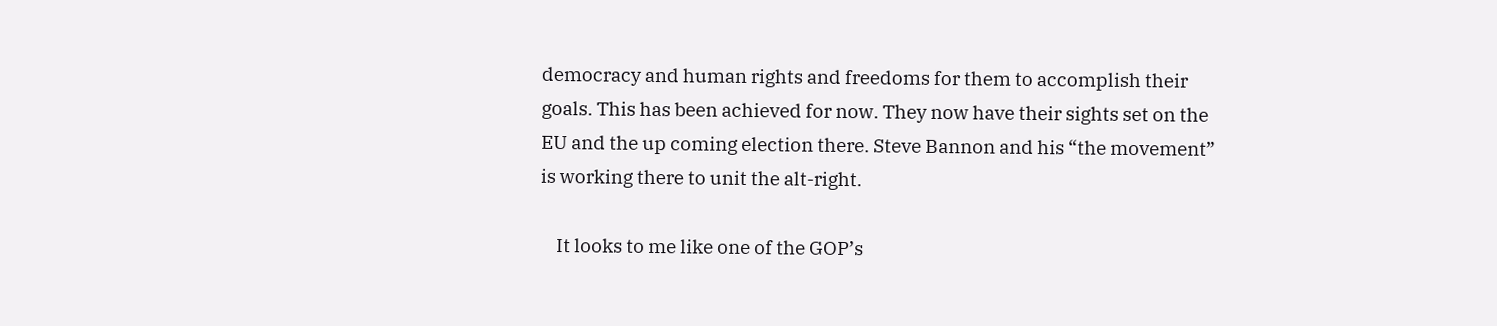democracy and human rights and freedoms for them to accomplish their goals. This has been achieved for now. They now have their sights set on the EU and the up coming election there. Steve Bannon and his “the movement” is working there to unit the alt-right.

    It looks to me like one of the GOP’s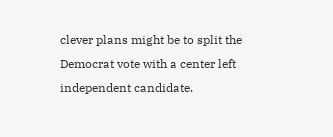clever plans might be to split the Democrat vote with a center left independent candidate.